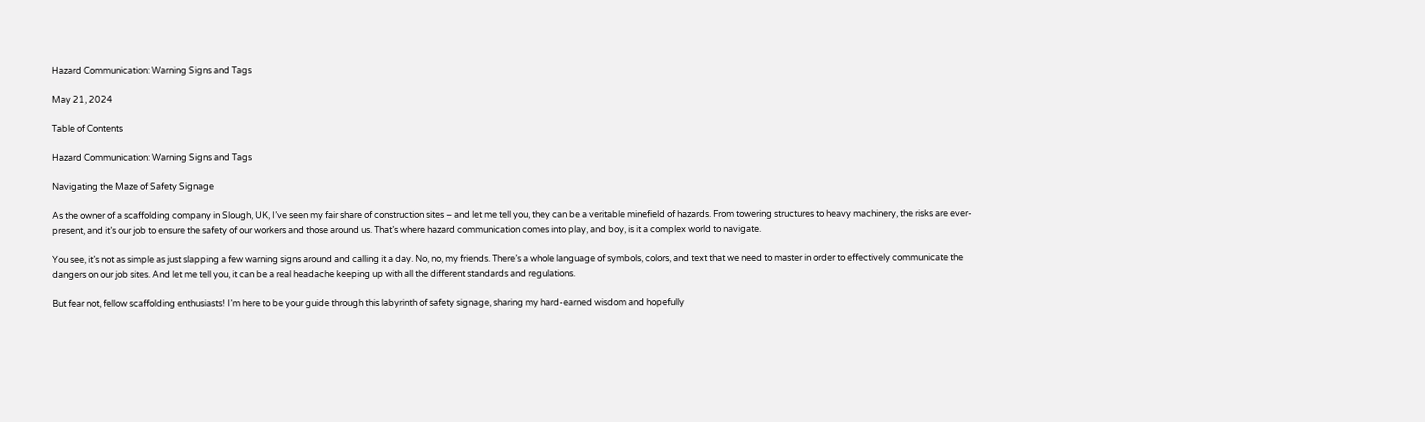Hazard Communication: Warning Signs and Tags

May 21, 2024

Table of Contents

Hazard Communication: Warning Signs and Tags

Navigating the Maze of Safety Signage

As the owner of a scaffolding company in Slough, UK, I’ve seen my fair share of construction sites – and let me tell you, they can be a veritable minefield of hazards. From towering structures to heavy machinery, the risks are ever-present, and it’s our job to ensure the safety of our workers and those around us. That’s where hazard communication comes into play, and boy, is it a complex world to navigate.

You see, it’s not as simple as just slapping a few warning signs around and calling it a day. No, no, my friends. There’s a whole language of symbols, colors, and text that we need to master in order to effectively communicate the dangers on our job sites. And let me tell you, it can be a real headache keeping up with all the different standards and regulations.

But fear not, fellow scaffolding enthusiasts! I’m here to be your guide through this labyrinth of safety signage, sharing my hard-earned wisdom and hopefully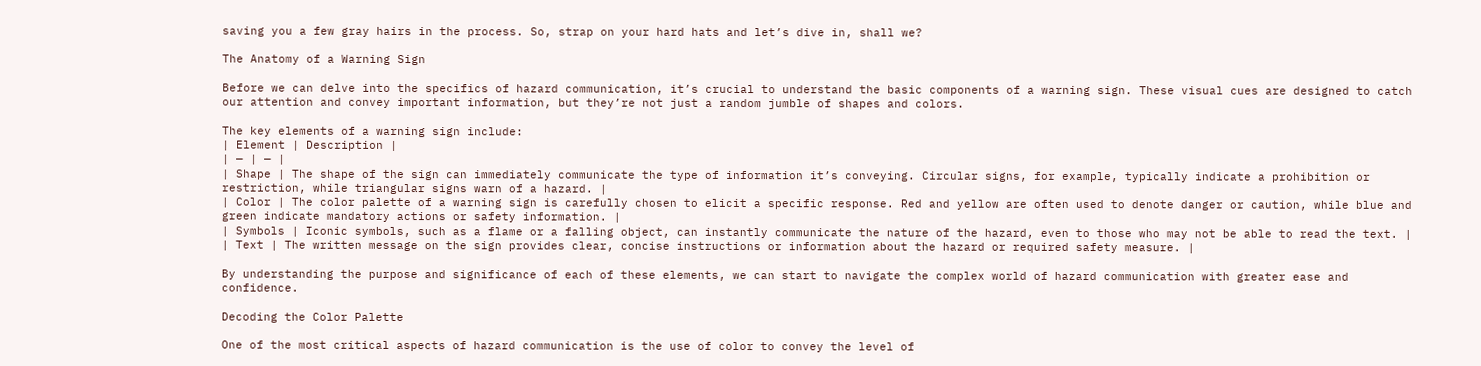saving you a few gray hairs in the process. So, strap on your hard hats and let’s dive in, shall we?

The Anatomy of a Warning Sign

Before we can delve into the specifics of hazard communication, it’s crucial to understand the basic components of a warning sign. These visual cues are designed to catch our attention and convey important information, but they’re not just a random jumble of shapes and colors.

The key elements of a warning sign include:
| Element | Description |
| — | — |
| Shape | The shape of the sign can immediately communicate the type of information it’s conveying. Circular signs, for example, typically indicate a prohibition or restriction, while triangular signs warn of a hazard. |
| Color | The color palette of a warning sign is carefully chosen to elicit a specific response. Red and yellow are often used to denote danger or caution, while blue and green indicate mandatory actions or safety information. |
| Symbols | Iconic symbols, such as a flame or a falling object, can instantly communicate the nature of the hazard, even to those who may not be able to read the text. |
| Text | The written message on the sign provides clear, concise instructions or information about the hazard or required safety measure. |

By understanding the purpose and significance of each of these elements, we can start to navigate the complex world of hazard communication with greater ease and confidence.

Decoding the Color Palette

One of the most critical aspects of hazard communication is the use of color to convey the level of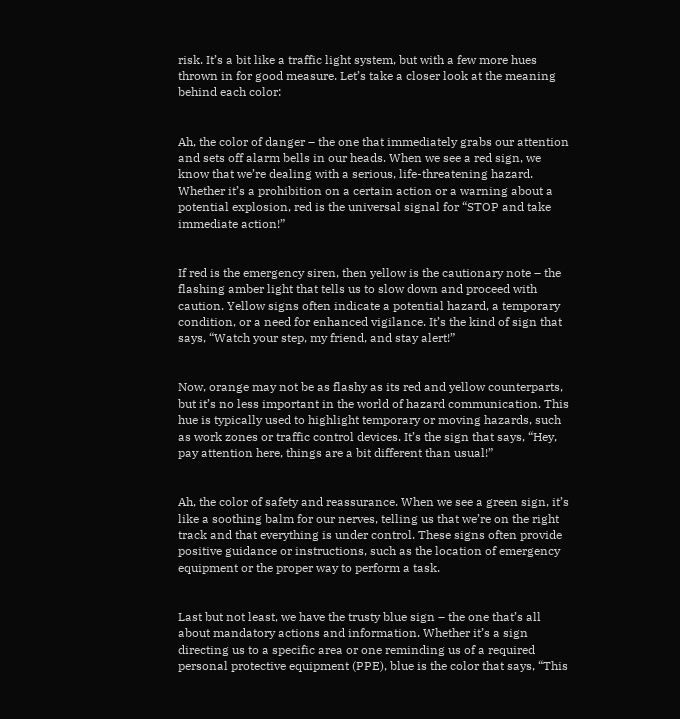risk. It’s a bit like a traffic light system, but with a few more hues thrown in for good measure. Let’s take a closer look at the meaning behind each color:


Ah, the color of danger – the one that immediately grabs our attention and sets off alarm bells in our heads. When we see a red sign, we know that we’re dealing with a serious, life-threatening hazard. Whether it’s a prohibition on a certain action or a warning about a potential explosion, red is the universal signal for “STOP and take immediate action!”


If red is the emergency siren, then yellow is the cautionary note – the flashing amber light that tells us to slow down and proceed with caution. Yellow signs often indicate a potential hazard, a temporary condition, or a need for enhanced vigilance. It’s the kind of sign that says, “Watch your step, my friend, and stay alert!”


Now, orange may not be as flashy as its red and yellow counterparts, but it’s no less important in the world of hazard communication. This hue is typically used to highlight temporary or moving hazards, such as work zones or traffic control devices. It’s the sign that says, “Hey, pay attention here, things are a bit different than usual!”


Ah, the color of safety and reassurance. When we see a green sign, it’s like a soothing balm for our nerves, telling us that we’re on the right track and that everything is under control. These signs often provide positive guidance or instructions, such as the location of emergency equipment or the proper way to perform a task.


Last but not least, we have the trusty blue sign – the one that’s all about mandatory actions and information. Whether it’s a sign directing us to a specific area or one reminding us of a required personal protective equipment (PPE), blue is the color that says, “This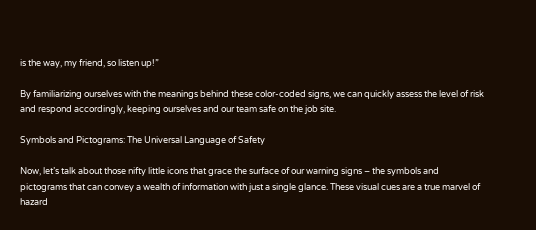is the way, my friend, so listen up!”

By familiarizing ourselves with the meanings behind these color-coded signs, we can quickly assess the level of risk and respond accordingly, keeping ourselves and our team safe on the job site.

Symbols and Pictograms: The Universal Language of Safety

Now, let’s talk about those nifty little icons that grace the surface of our warning signs – the symbols and pictograms that can convey a wealth of information with just a single glance. These visual cues are a true marvel of hazard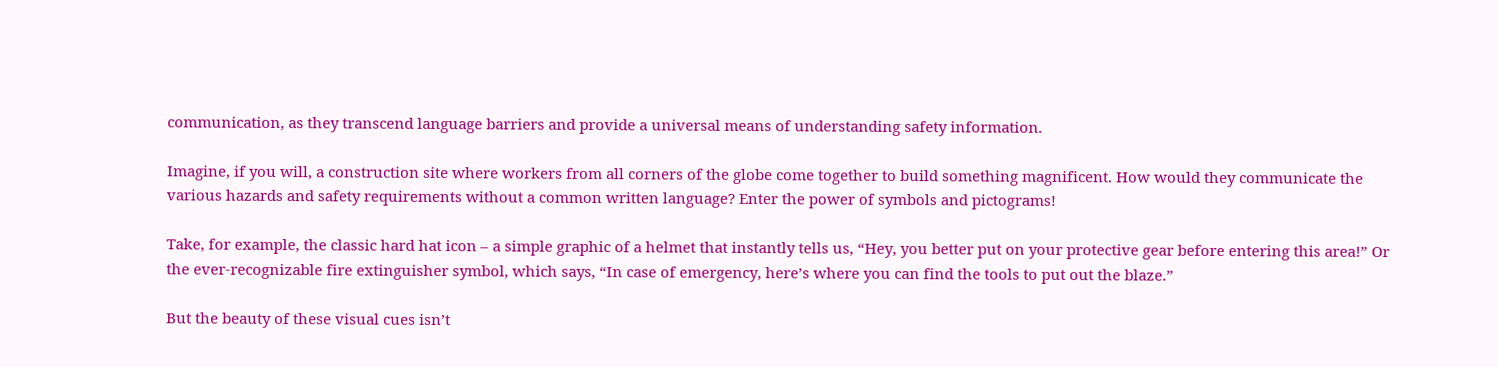communication, as they transcend language barriers and provide a universal means of understanding safety information.

Imagine, if you will, a construction site where workers from all corners of the globe come together to build something magnificent. How would they communicate the various hazards and safety requirements without a common written language? Enter the power of symbols and pictograms!

Take, for example, the classic hard hat icon – a simple graphic of a helmet that instantly tells us, “Hey, you better put on your protective gear before entering this area!” Or the ever-recognizable fire extinguisher symbol, which says, “In case of emergency, here’s where you can find the tools to put out the blaze.”

But the beauty of these visual cues isn’t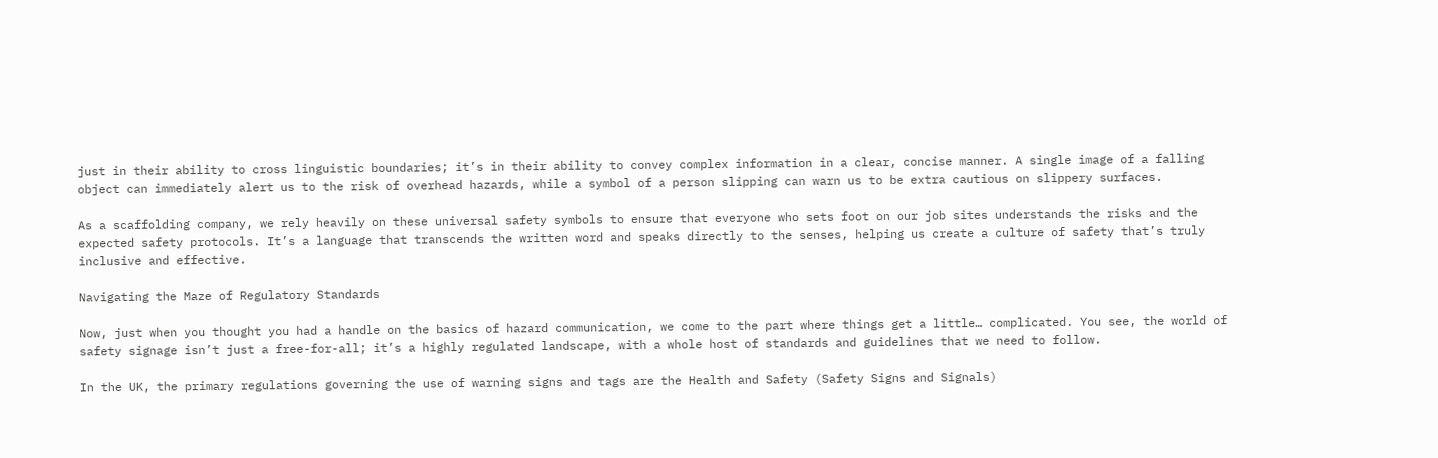just in their ability to cross linguistic boundaries; it’s in their ability to convey complex information in a clear, concise manner. A single image of a falling object can immediately alert us to the risk of overhead hazards, while a symbol of a person slipping can warn us to be extra cautious on slippery surfaces.

As a scaffolding company, we rely heavily on these universal safety symbols to ensure that everyone who sets foot on our job sites understands the risks and the expected safety protocols. It’s a language that transcends the written word and speaks directly to the senses, helping us create a culture of safety that’s truly inclusive and effective.

Navigating the Maze of Regulatory Standards

Now, just when you thought you had a handle on the basics of hazard communication, we come to the part where things get a little… complicated. You see, the world of safety signage isn’t just a free-for-all; it’s a highly regulated landscape, with a whole host of standards and guidelines that we need to follow.

In the UK, the primary regulations governing the use of warning signs and tags are the Health and Safety (Safety Signs and Signals)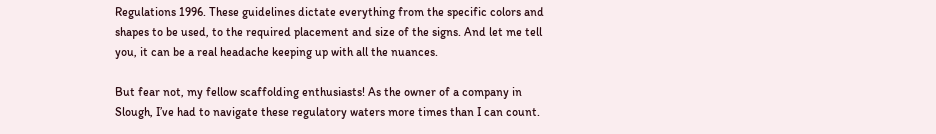Regulations 1996. These guidelines dictate everything from the specific colors and shapes to be used, to the required placement and size of the signs. And let me tell you, it can be a real headache keeping up with all the nuances.

But fear not, my fellow scaffolding enthusiasts! As the owner of a company in Slough, I’ve had to navigate these regulatory waters more times than I can count.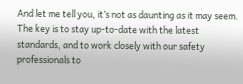And let me tell you, it’s not as daunting as it may seem. The key is to stay up-to-date with the latest standards, and to work closely with our safety professionals to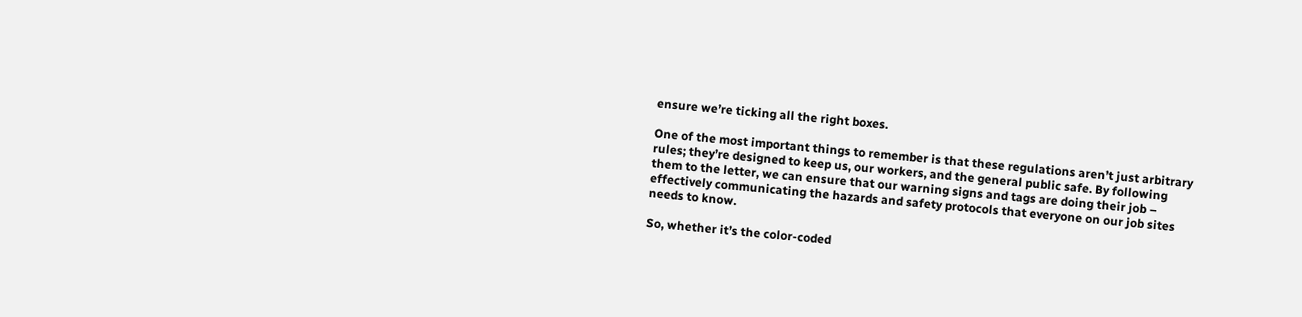ensure we’re ticking all the right boxes.

One of the most important things to remember is that these regulations aren’t just arbitrary rules; they’re designed to keep us, our workers, and the general public safe. By following them to the letter, we can ensure that our warning signs and tags are doing their job – effectively communicating the hazards and safety protocols that everyone on our job sites needs to know.

So, whether it’s the color-coded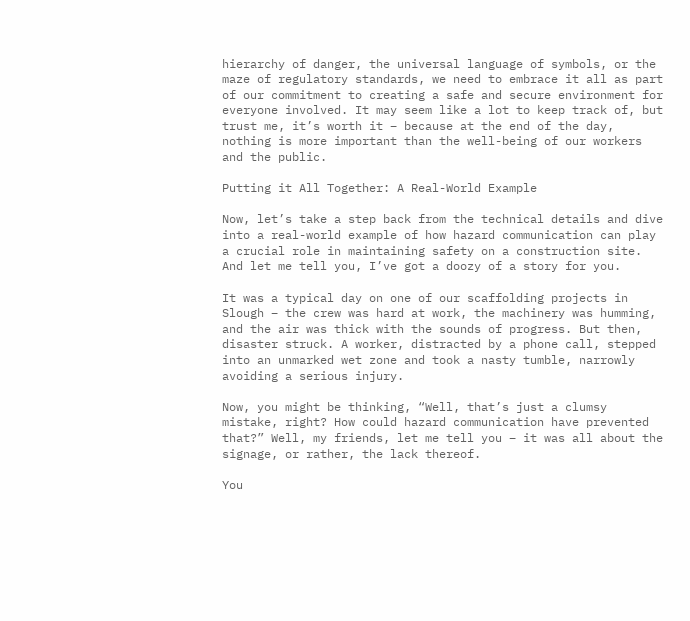hierarchy of danger, the universal language of symbols, or the maze of regulatory standards, we need to embrace it all as part of our commitment to creating a safe and secure environment for everyone involved. It may seem like a lot to keep track of, but trust me, it’s worth it – because at the end of the day, nothing is more important than the well-being of our workers and the public.

Putting it All Together: A Real-World Example

Now, let’s take a step back from the technical details and dive into a real-world example of how hazard communication can play a crucial role in maintaining safety on a construction site. And let me tell you, I’ve got a doozy of a story for you.

It was a typical day on one of our scaffolding projects in Slough – the crew was hard at work, the machinery was humming, and the air was thick with the sounds of progress. But then, disaster struck. A worker, distracted by a phone call, stepped into an unmarked wet zone and took a nasty tumble, narrowly avoiding a serious injury.

Now, you might be thinking, “Well, that’s just a clumsy mistake, right? How could hazard communication have prevented that?” Well, my friends, let me tell you – it was all about the signage, or rather, the lack thereof.

You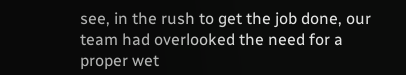see, in the rush to get the job done, our team had overlooked the need for a proper wet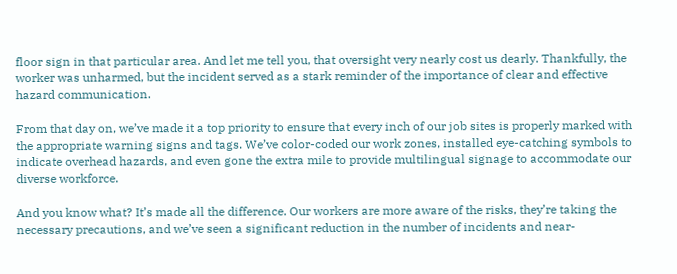floor sign in that particular area. And let me tell you, that oversight very nearly cost us dearly. Thankfully, the worker was unharmed, but the incident served as a stark reminder of the importance of clear and effective hazard communication.

From that day on, we’ve made it a top priority to ensure that every inch of our job sites is properly marked with the appropriate warning signs and tags. We’ve color-coded our work zones, installed eye-catching symbols to indicate overhead hazards, and even gone the extra mile to provide multilingual signage to accommodate our diverse workforce.

And you know what? It’s made all the difference. Our workers are more aware of the risks, they’re taking the necessary precautions, and we’ve seen a significant reduction in the number of incidents and near-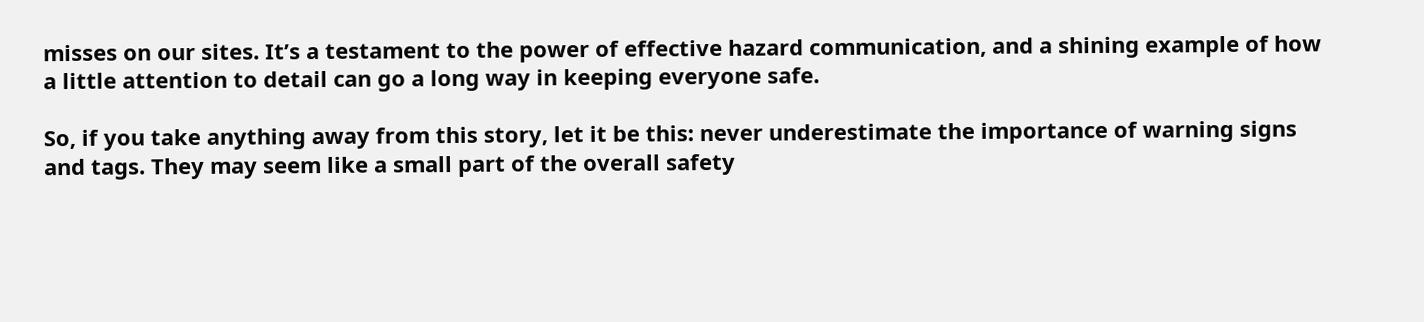misses on our sites. It’s a testament to the power of effective hazard communication, and a shining example of how a little attention to detail can go a long way in keeping everyone safe.

So, if you take anything away from this story, let it be this: never underestimate the importance of warning signs and tags. They may seem like a small part of the overall safety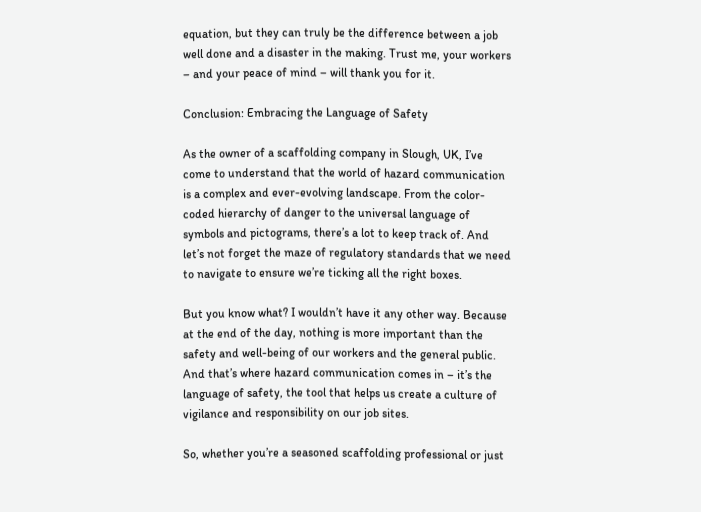equation, but they can truly be the difference between a job well done and a disaster in the making. Trust me, your workers – and your peace of mind – will thank you for it.

Conclusion: Embracing the Language of Safety

As the owner of a scaffolding company in Slough, UK, I’ve come to understand that the world of hazard communication is a complex and ever-evolving landscape. From the color-coded hierarchy of danger to the universal language of symbols and pictograms, there’s a lot to keep track of. And let’s not forget the maze of regulatory standards that we need to navigate to ensure we’re ticking all the right boxes.

But you know what? I wouldn’t have it any other way. Because at the end of the day, nothing is more important than the safety and well-being of our workers and the general public. And that’s where hazard communication comes in – it’s the language of safety, the tool that helps us create a culture of vigilance and responsibility on our job sites.

So, whether you’re a seasoned scaffolding professional or just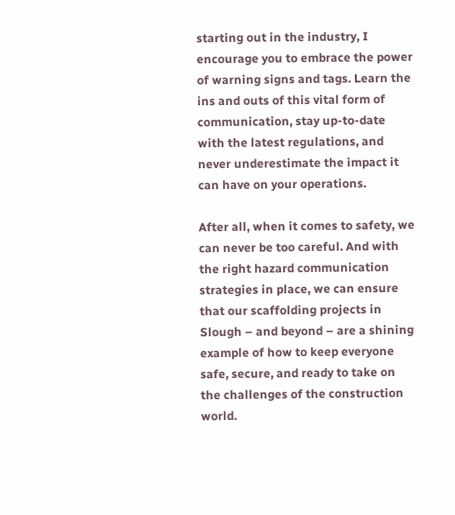starting out in the industry, I encourage you to embrace the power of warning signs and tags. Learn the ins and outs of this vital form of communication, stay up-to-date with the latest regulations, and never underestimate the impact it can have on your operations.

After all, when it comes to safety, we can never be too careful. And with the right hazard communication strategies in place, we can ensure that our scaffolding projects in Slough – and beyond – are a shining example of how to keep everyone safe, secure, and ready to take on the challenges of the construction world.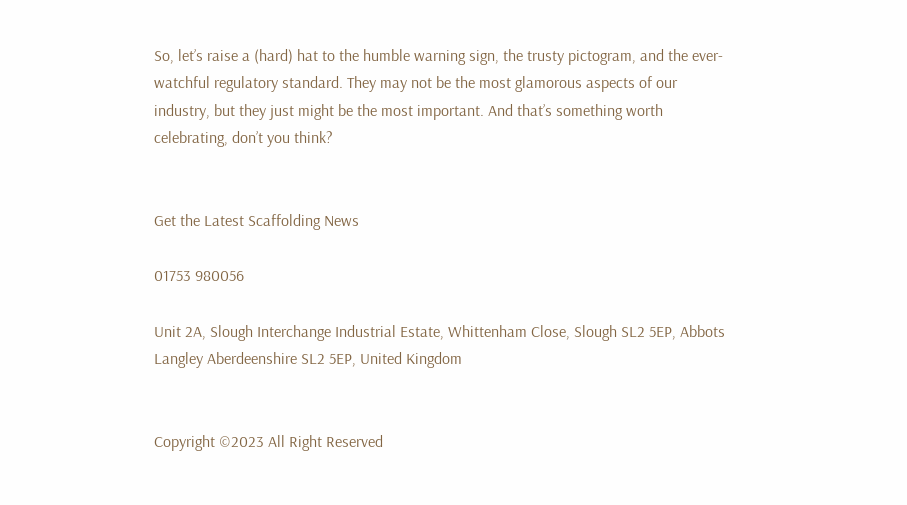So, let’s raise a (hard) hat to the humble warning sign, the trusty pictogram, and the ever-watchful regulatory standard. They may not be the most glamorous aspects of our industry, but they just might be the most important. And that’s something worth celebrating, don’t you think?


Get the Latest Scaffolding News

01753 980056

Unit 2A, Slough Interchange Industrial Estate, Whittenham Close, Slough SL2 5EP, Abbots Langley Aberdeenshire SL2 5EP, United Kingdom


Copyright ©2023 All Right Reserved